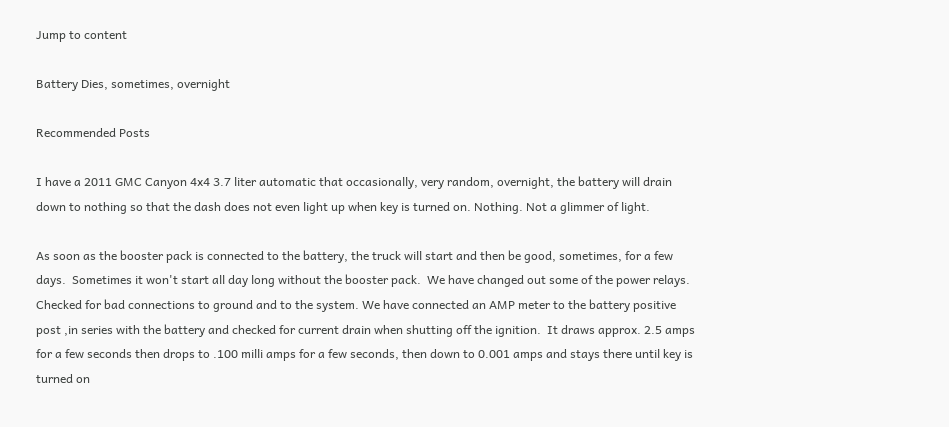Jump to content

Battery Dies, sometimes, overnight

Recommended Posts

I have a 2011 GMC Canyon 4x4 3.7 liter automatic that occasionally, very random, overnight, the battery will drain down to nothing so that the dash does not even light up when key is turned on. Nothing. Not a glimmer of light.

As soon as the booster pack is connected to the battery, the truck will start and then be good, sometimes, for a few days.  Sometimes it won't start all day long without the booster pack.  We have changed out some of the power relays. Checked for bad connections to ground and to the system. We have connected an AMP meter to the battery positive post ,in series with the battery and checked for current drain when shutting off the ignition.  It draws approx. 2.5 amps for a few seconds then drops to .100 milli amps for a few seconds, then down to 0.001 amps and stays there until key is turned on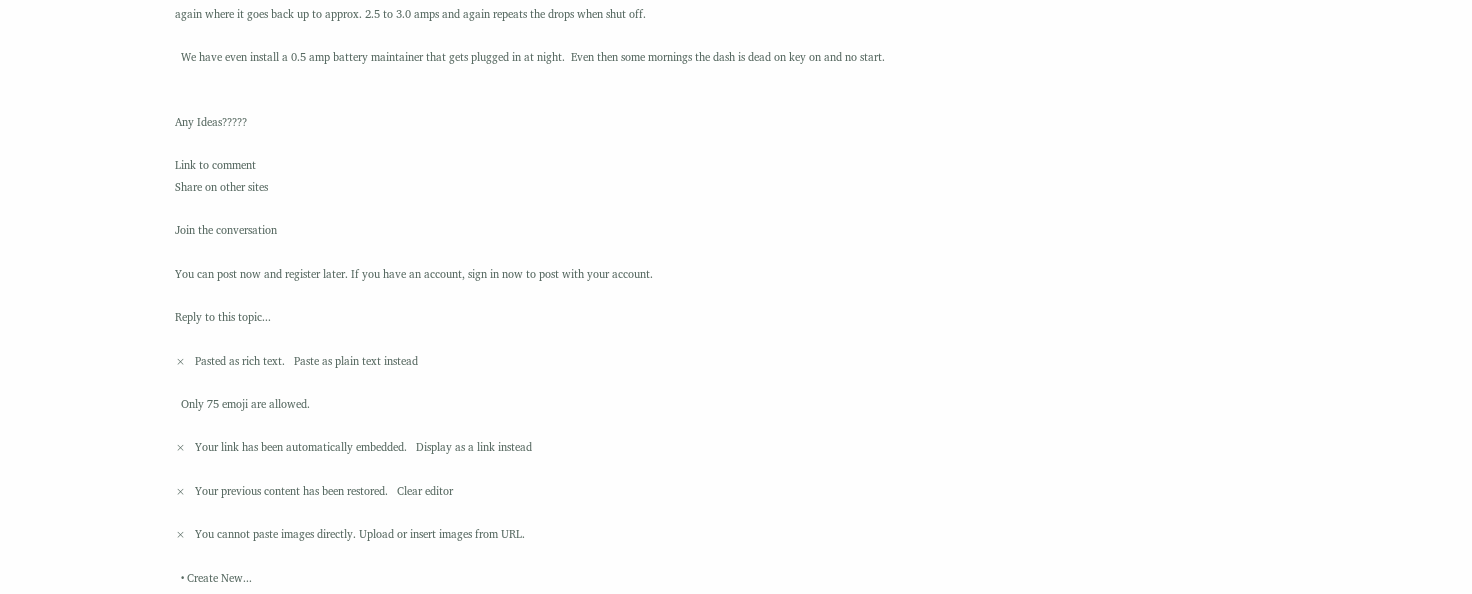again where it goes back up to approx. 2.5 to 3.0 amps and again repeats the drops when shut off.

  We have even install a 0.5 amp battery maintainer that gets plugged in at night.  Even then some mornings the dash is dead on key on and no start.


Any Ideas?????

Link to comment
Share on other sites

Join the conversation

You can post now and register later. If you have an account, sign in now to post with your account.

Reply to this topic...

×   Pasted as rich text.   Paste as plain text instead

  Only 75 emoji are allowed.

×   Your link has been automatically embedded.   Display as a link instead

×   Your previous content has been restored.   Clear editor

×   You cannot paste images directly. Upload or insert images from URL.

  • Create New...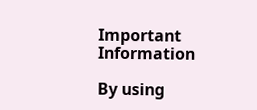Important Information

By using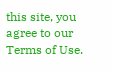this site, you agree to our Terms of Use.